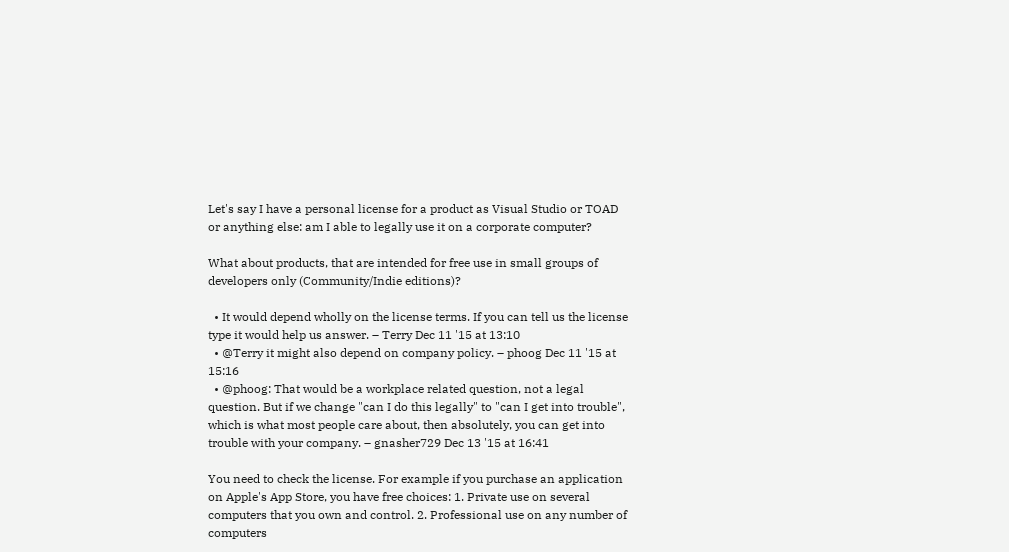Let's say I have a personal license for a product as Visual Studio or TOAD or anything else: am I able to legally use it on a corporate computer?

What about products, that are intended for free use in small groups of developers only (Community/Indie editions)?

  • It would depend wholly on the license terms. If you can tell us the license type it would help us answer. – Terry Dec 11 '15 at 13:10
  • @Terry it might also depend on company policy. – phoog Dec 11 '15 at 15:16
  • @phoog: That would be a workplace related question, not a legal question. But if we change "can I do this legally" to "can I get into trouble", which is what most people care about, then absolutely, you can get into trouble with your company. – gnasher729 Dec 13 '15 at 16:41

You need to check the license. For example if you purchase an application on Apple's App Store, you have free choices: 1. Private use on several computers that you own and control. 2. Professional use on any number of computers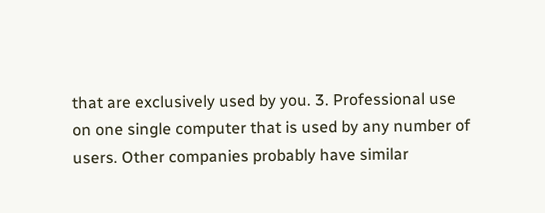that are exclusively used by you. 3. Professional use on one single computer that is used by any number of users. Other companies probably have similar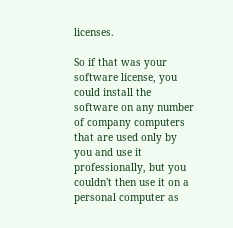licenses.

So if that was your software license, you could install the software on any number of company computers that are used only by you and use it professionally, but you couldn't then use it on a personal computer as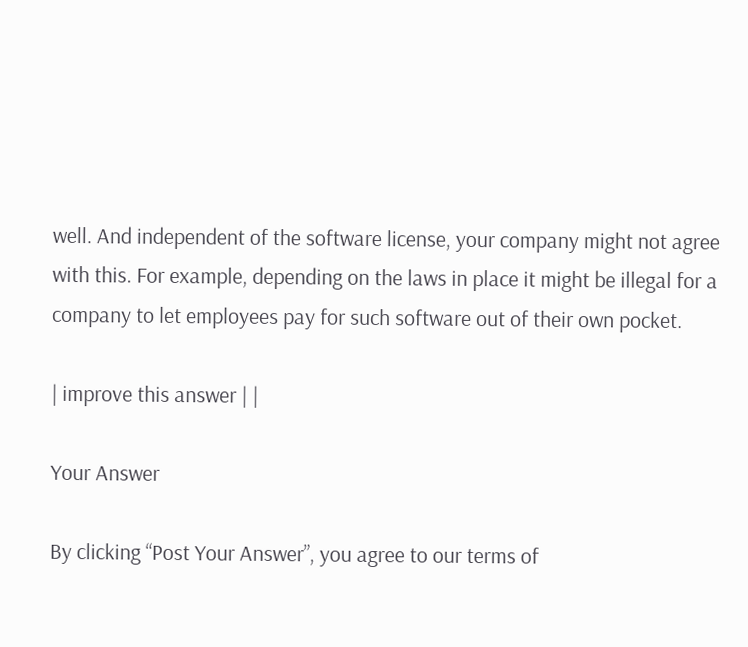well. And independent of the software license, your company might not agree with this. For example, depending on the laws in place it might be illegal for a company to let employees pay for such software out of their own pocket.

| improve this answer | |

Your Answer

By clicking “Post Your Answer”, you agree to our terms of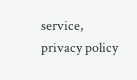service, privacy policy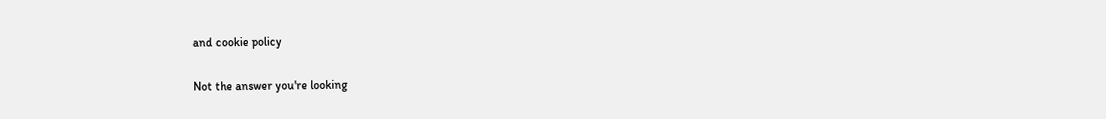and cookie policy

Not the answer you're looking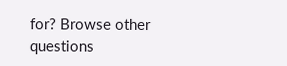for? Browse other questions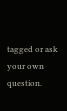tagged or ask your own question.